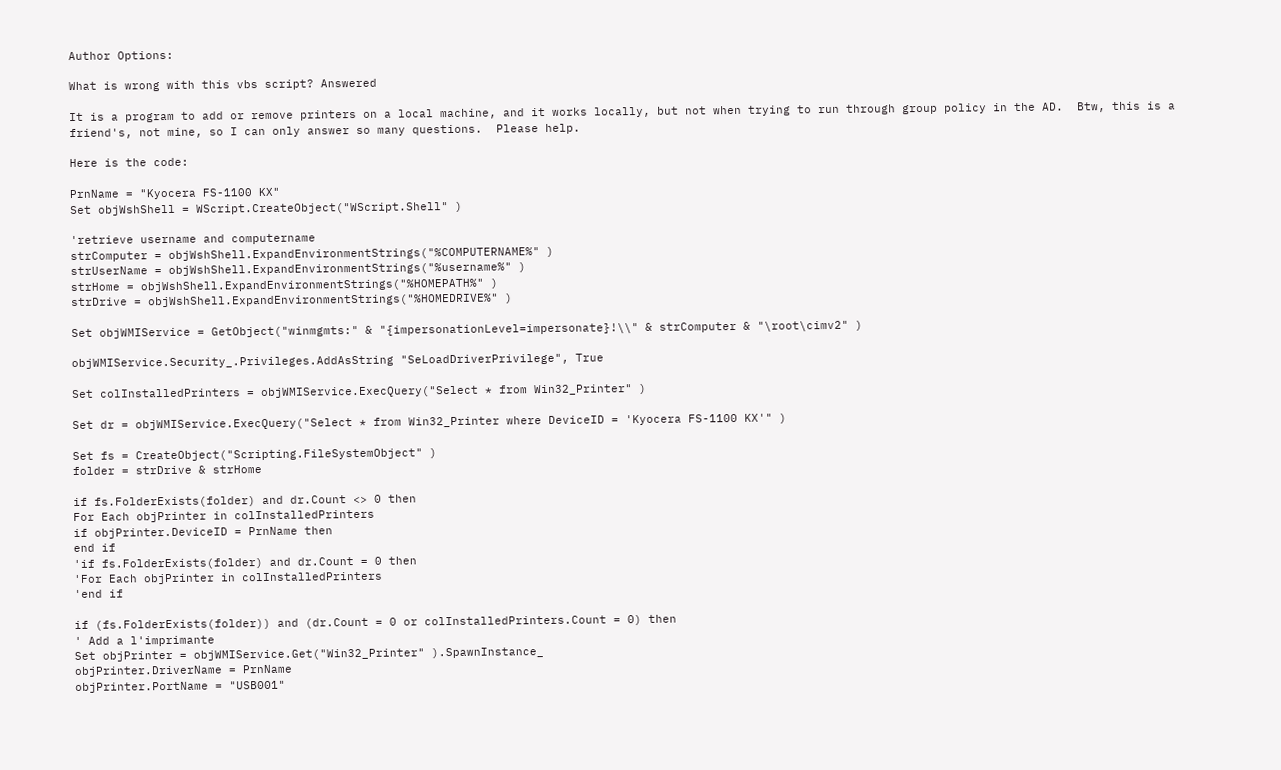Author Options:

What is wrong with this vbs script? Answered

It is a program to add or remove printers on a local machine, and it works locally, but not when trying to run through group policy in the AD.  Btw, this is a friend's, not mine, so I can only answer so many questions.  Please help.

Here is the code:

PrnName = "Kyocera FS-1100 KX"
Set objWshShell = WScript.CreateObject("WScript.Shell" )

'retrieve username and computername
strComputer = objWshShell.ExpandEnvironmentStrings("%COMPUTERNAME%" )
strUserName = objWshShell.ExpandEnvironmentStrings("%username%" )
strHome = objWshShell.ExpandEnvironmentStrings("%HOMEPATH%" )
strDrive = objWshShell.ExpandEnvironmentStrings("%HOMEDRIVE%" )

Set objWMIService = GetObject("winmgmts:" & "{impersonationLevel=impersonate}!\\" & strComputer & "\root\cimv2" )

objWMIService.Security_.Privileges.AddAsString "SeLoadDriverPrivilege", True

Set colInstalledPrinters = objWMIService.ExecQuery("Select * from Win32_Printer" )

Set dr = objWMIService.ExecQuery("Select * from Win32_Printer where DeviceID = 'Kyocera FS-1100 KX'" )

Set fs = CreateObject("Scripting.FileSystemObject" )
folder = strDrive & strHome

if fs.FolderExists(folder) and dr.Count <> 0 then
For Each objPrinter in colInstalledPrinters
if objPrinter.DeviceID = PrnName then
end if
'if fs.FolderExists(folder) and dr.Count = 0 then
'For Each objPrinter in colInstalledPrinters
'end if

if (fs.FolderExists(folder)) and (dr.Count = 0 or colInstalledPrinters.Count = 0) then
' Add a l'imprimante
Set objPrinter = objWMIService.Get("Win32_Printer" ).SpawnInstance_
objPrinter.DriverName = PrnName
objPrinter.PortName = "USB001"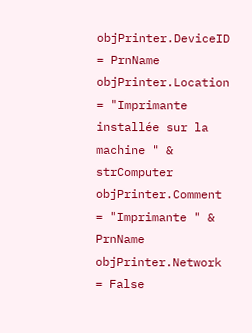objPrinter.DeviceID = PrnName
objPrinter.Location = "Imprimante installée sur la machine " & strComputer
objPrinter.Comment = "Imprimante " & PrnName
objPrinter.Network = False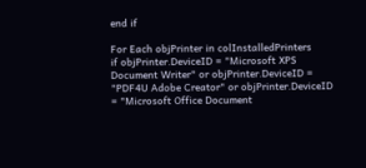end if

For Each objPrinter in colInstalledPrinters
if objPrinter.DeviceID = "Microsoft XPS Document Writer" or objPrinter.DeviceID = "PDF4U Adobe Creator" or objPrinter.DeviceID = "Microsoft Office Document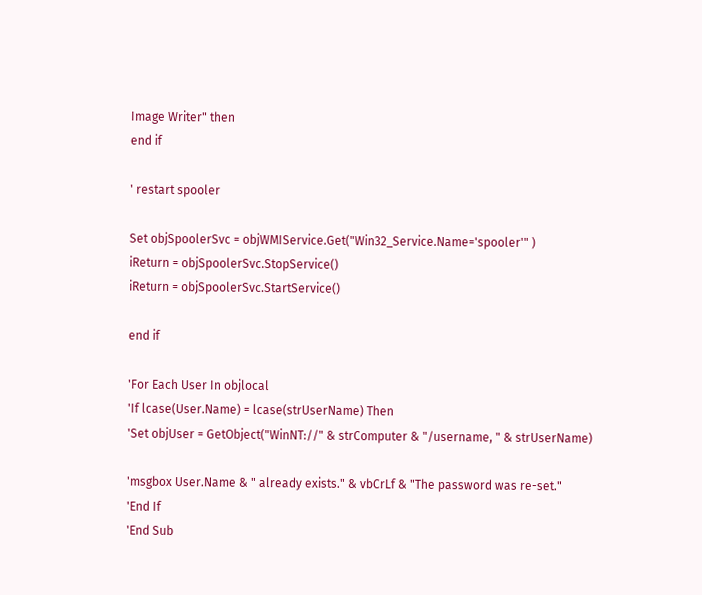Image Writer" then
end if

' restart spooler

Set objSpoolerSvc = objWMIService.Get("Win32_Service.Name='spooler'" )
iReturn = objSpoolerSvc.StopService()
iReturn = objSpoolerSvc.StartService()

end if

'For Each User In objlocal
'If lcase(User.Name) = lcase(strUserName) Then
'Set objUser = GetObject("WinNT://" & strComputer & "/username, " & strUserName)

'msgbox User.Name & " already exists." & vbCrLf & "The password was re-set."
'End If
'End Sub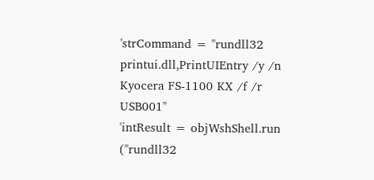'strCommand = "rundll32 printui.dll,PrintUIEntry /y /n Kyocera FS-1100 KX /f /r USB001"
'intResult = objWshShell.run ("rundll32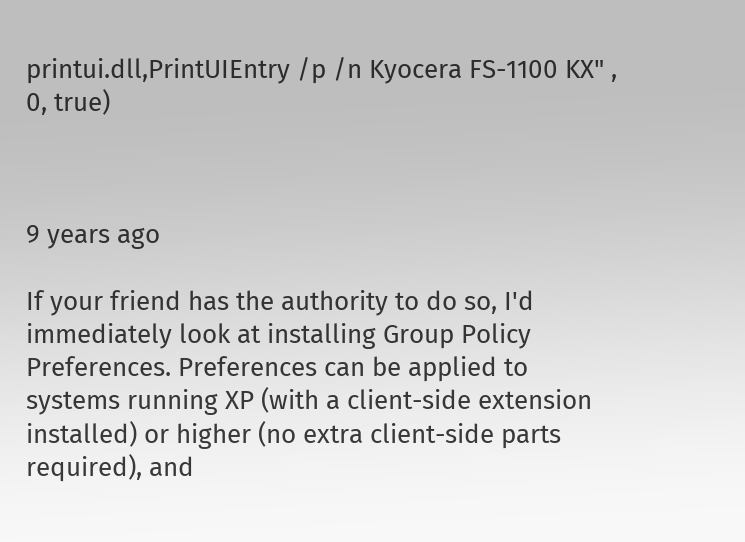printui.dll,PrintUIEntry /p /n Kyocera FS-1100 KX" , 0, true)



9 years ago

If your friend has the authority to do so, I'd immediately look at installing Group Policy Preferences. Preferences can be applied to systems running XP (with a client-side extension installed) or higher (no extra client-side parts required), and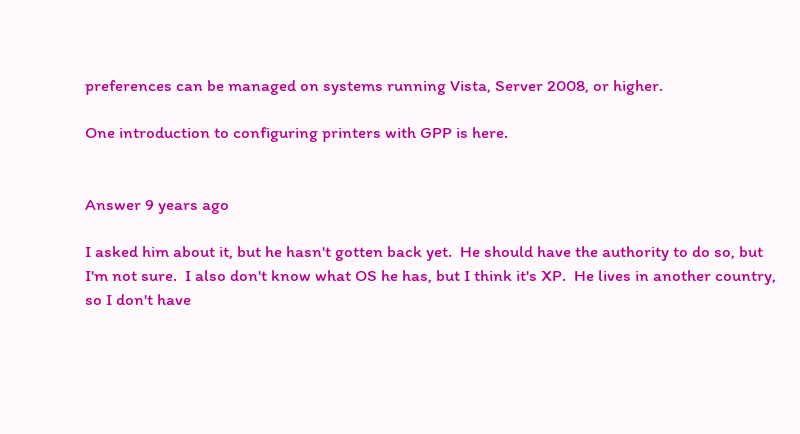preferences can be managed on systems running Vista, Server 2008, or higher.

One introduction to configuring printers with GPP is here.


Answer 9 years ago

I asked him about it, but he hasn't gotten back yet.  He should have the authority to do so, but I'm not sure.  I also don't know what OS he has, but I think it's XP.  He lives in another country, so I don't have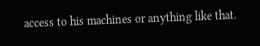access to his machines or anything like that.